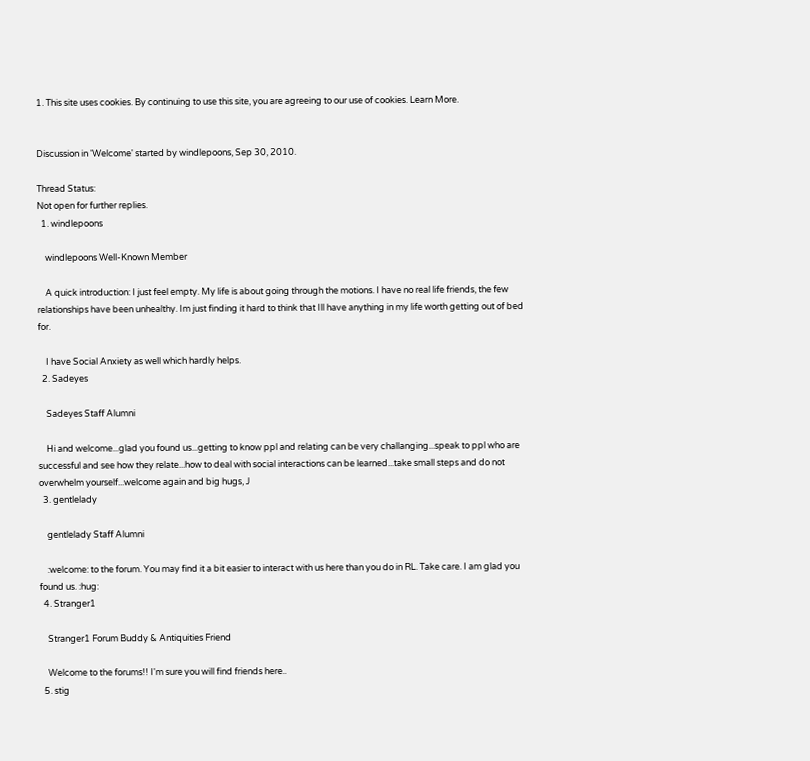1. This site uses cookies. By continuing to use this site, you are agreeing to our use of cookies. Learn More.


Discussion in 'Welcome' started by windlepoons, Sep 30, 2010.

Thread Status:
Not open for further replies.
  1. windlepoons

    windlepoons Well-Known Member

    A quick introduction: I just feel empty. My life is about going through the motions. I have no real life friends, the few relationships have been unhealthy. Im just finding it hard to think that Ill have anything in my life worth getting out of bed for.

    I have Social Anxiety as well which hardly helps.
  2. Sadeyes

    Sadeyes Staff Alumni

    Hi and welcome...glad you found us...getting to know ppl and relating can be very challanging...speak to ppl who are successful and see how they relate...how to deal with social interactions can be learned...take small steps and do not overwhelm yourself...welcome again and big hugs, J
  3. gentlelady

    gentlelady Staff Alumni

    :welcome: to the forum. You may find it a bit easier to interact with us here than you do in RL. Take care. I am glad you found us. :hug:
  4. Stranger1

    Stranger1 Forum Buddy & Antiquities Friend

    Welcome to the forums!! I'm sure you will find friends here..
  5. stig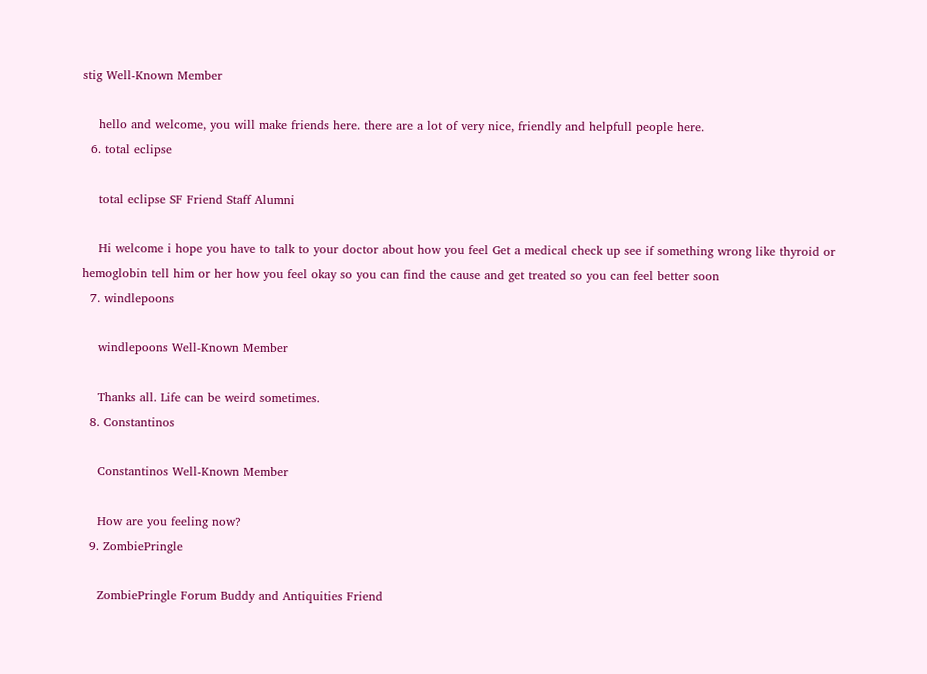stig Well-Known Member

    hello and welcome, you will make friends here. there are a lot of very nice, friendly and helpfull people here.
  6. total eclipse

    total eclipse SF Friend Staff Alumni

    Hi welcome i hope you have to talk to your doctor about how you feel Get a medical check up see if something wrong like thyroid or hemoglobin tell him or her how you feel okay so you can find the cause and get treated so you can feel better soon
  7. windlepoons

    windlepoons Well-Known Member

    Thanks all. Life can be weird sometimes.
  8. Constantinos

    Constantinos Well-Known Member

    How are you feeling now?
  9. ZombiePringle

    ZombiePringle Forum Buddy and Antiquities Friend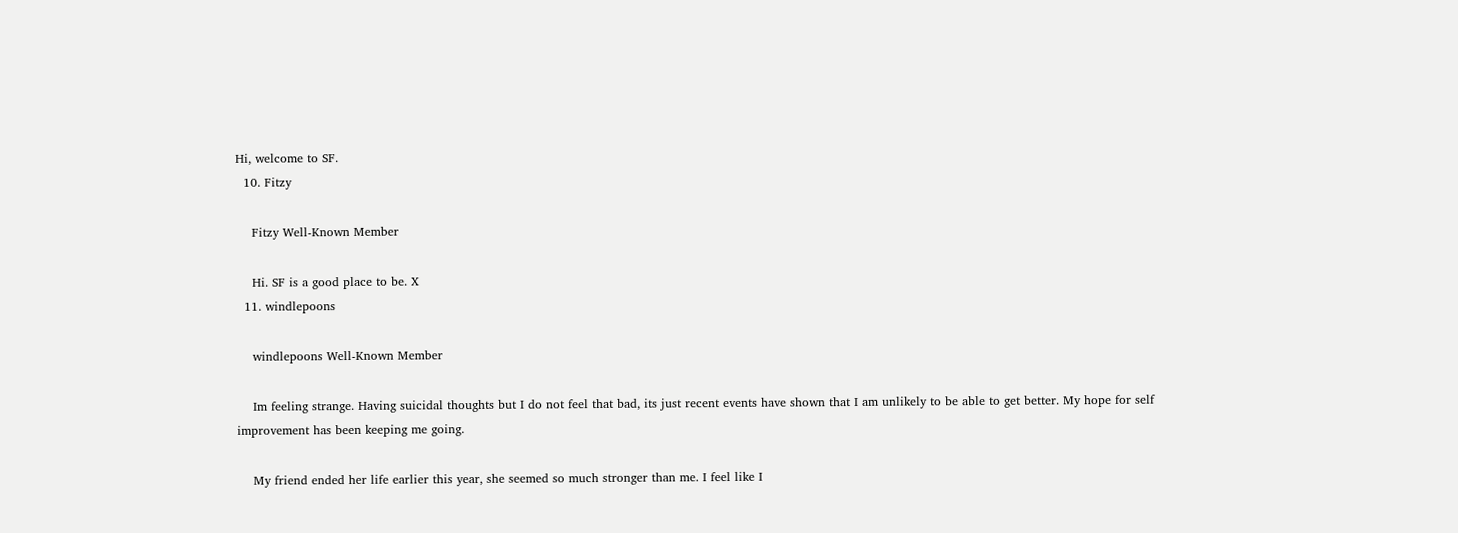Hi, welcome to SF.
  10. Fitzy

    Fitzy Well-Known Member

    Hi. SF is a good place to be. X
  11. windlepoons

    windlepoons Well-Known Member

    Im feeling strange. Having suicidal thoughts but I do not feel that bad, its just recent events have shown that I am unlikely to be able to get better. My hope for self improvement has been keeping me going.

    My friend ended her life earlier this year, she seemed so much stronger than me. I feel like I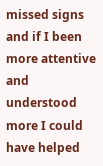missed signs and if I been more attentive and understood more I could have helped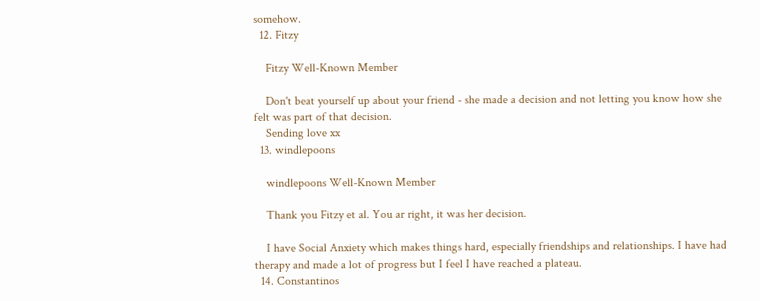somehow.
  12. Fitzy

    Fitzy Well-Known Member

    Don't beat yourself up about your friend - she made a decision and not letting you know how she felt was part of that decision.
    Sending love xx
  13. windlepoons

    windlepoons Well-Known Member

    Thank you Fitzy et al. You ar right, it was her decision.

    I have Social Anxiety which makes things hard, especially friendships and relationships. I have had therapy and made a lot of progress but I feel I have reached a plateau.
  14. Constantinos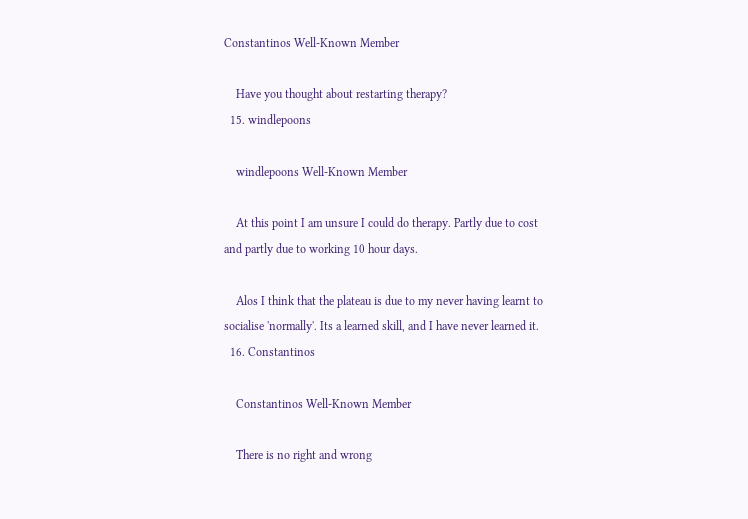Constantinos Well-Known Member

    Have you thought about restarting therapy?
  15. windlepoons

    windlepoons Well-Known Member

    At this point I am unsure I could do therapy. Partly due to cost and partly due to working 10 hour days.

    Alos I think that the plateau is due to my never having learnt to socialise 'normally'. Its a learned skill, and I have never learned it.
  16. Constantinos

    Constantinos Well-Known Member

    There is no right and wrong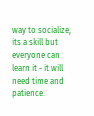way to socialize, its a skill but everyone can learn it - it will need time and patience.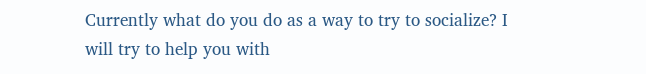Currently what do you do as a way to try to socialize? I will try to help you with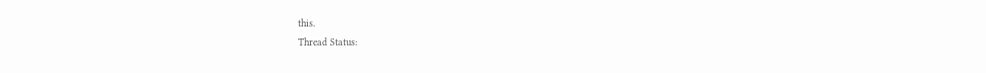this.
Thread Status: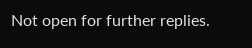Not open for further replies.